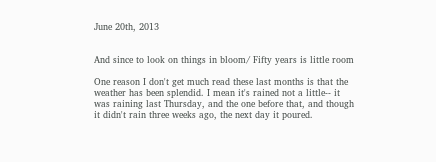June 20th, 2013


And since to look on things in bloom/ Fifty years is little room

One reason I don't get much read these last months is that the weather has been splendid. I mean it's rained not a little-- it was raining last Thursday, and the one before that, and though it didn't rain three weeks ago, the next day it poured.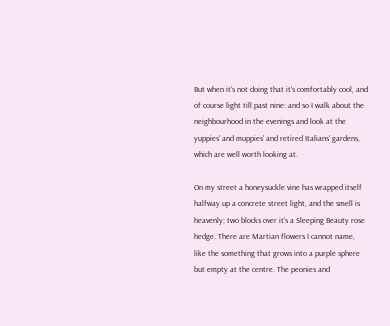But when it's not doing that it's comfortably cool, and of course light till past nine: and so I walk about the neighbourhood in the evenings and look at the yuppies' and muppies' and retired Italians' gardens, which are well worth looking at.

On my street a honeysuckle vine has wrapped itself halfway up a concrete street light, and the smell is heavenly; two blocks over it's a Sleeping Beauty rose hedge. There are Martian flowers I cannot name, like the something that grows into a purple sphere but empty at the centre. The peonies and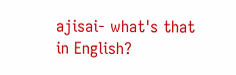ajisai- what's that in English?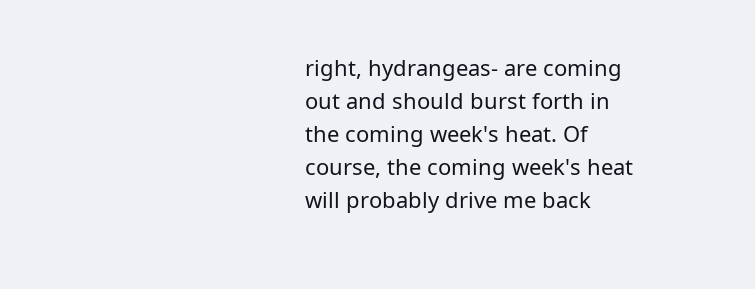right, hydrangeas- are coming out and should burst forth in the coming week's heat. Of course, the coming week's heat will probably drive me back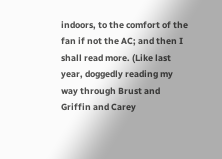indoors, to the comfort of the fan if not the AC; and then I shall read more. (Like last year, doggedly reading my way through Brust and Griffin and Carey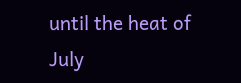until the heat of July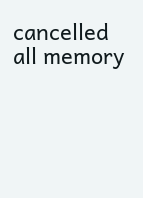cancelled all memory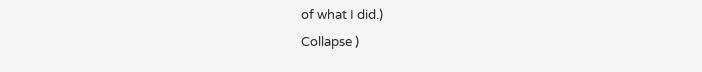of what I did.)
Collapse )